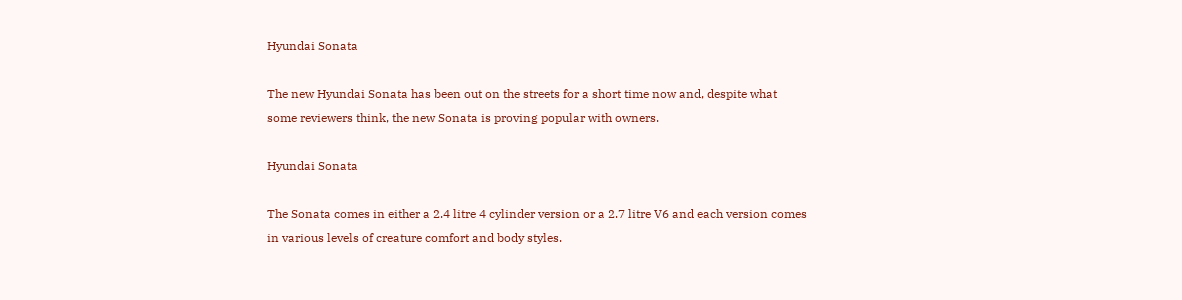Hyundai Sonata

The new Hyundai Sonata has been out on the streets for a short time now and, despite what some reviewers think, the new Sonata is proving popular with owners.

Hyundai Sonata

The Sonata comes in either a 2.4 litre 4 cylinder version or a 2.7 litre V6 and each version comes in various levels of creature comfort and body styles.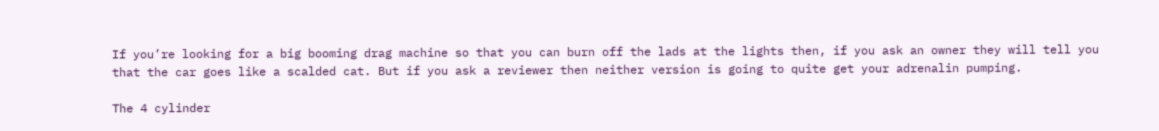If you’re looking for a big booming drag machine so that you can burn off the lads at the lights then, if you ask an owner they will tell you that the car goes like a scalded cat. But if you ask a reviewer then neither version is going to quite get your adrenalin pumping.

The 4 cylinder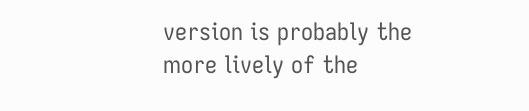version is probably the more lively of the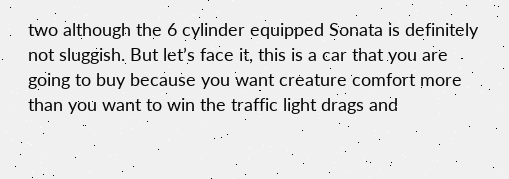two although the 6 cylinder equipped Sonata is definitely not sluggish. But let’s face it, this is a car that you are going to buy because you want creature comfort more than you want to win the traffic light drags and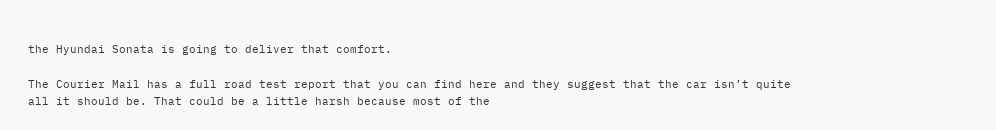the Hyundai Sonata is going to deliver that comfort.

The Courier Mail has a full road test report that you can find here and they suggest that the car isn’t quite all it should be. That could be a little harsh because most of the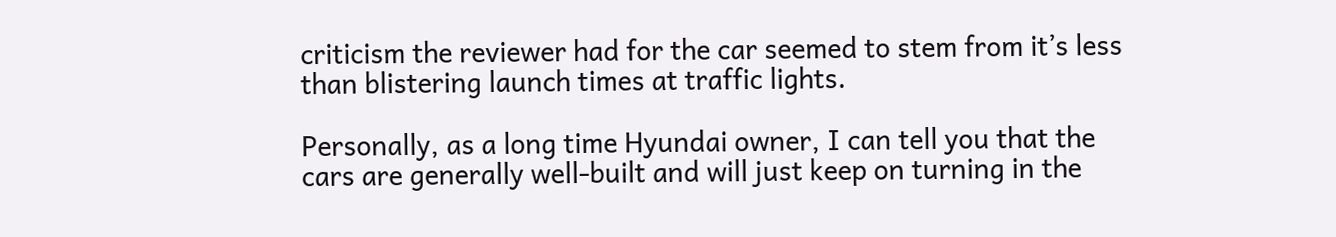criticism the reviewer had for the car seemed to stem from it’s less than blistering launch times at traffic lights.

Personally, as a long time Hyundai owner, I can tell you that the cars are generally well-built and will just keep on turning in the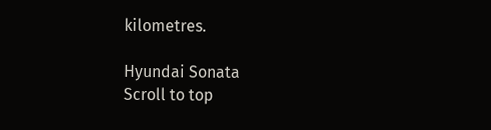kilometres.

Hyundai Sonata
Scroll to top